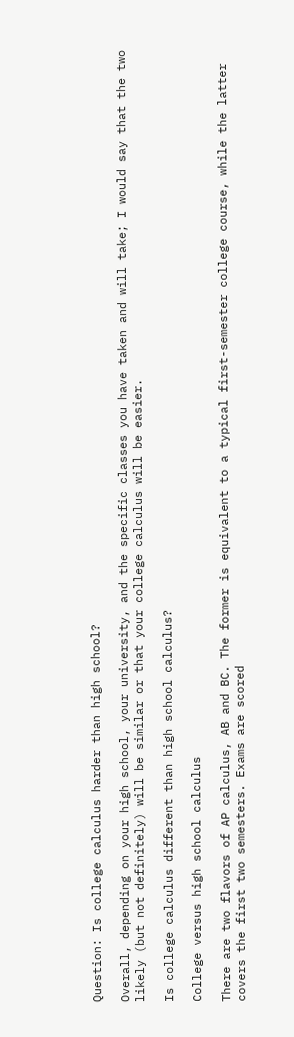Question: Is college calculus harder than high school?

Overall, depending on your high school, your university, and the specific classes you have taken and will take; I would say that the two likely (but not definitely) will be similar or that your college calculus will be easier.

Is college calculus different than high school calculus?

College versus high school calculus

There are two flavors of AP calculus, AB and BC. The former is equivalent to a typical first-semester college course, while the latter covers the first two semesters. Exams are scored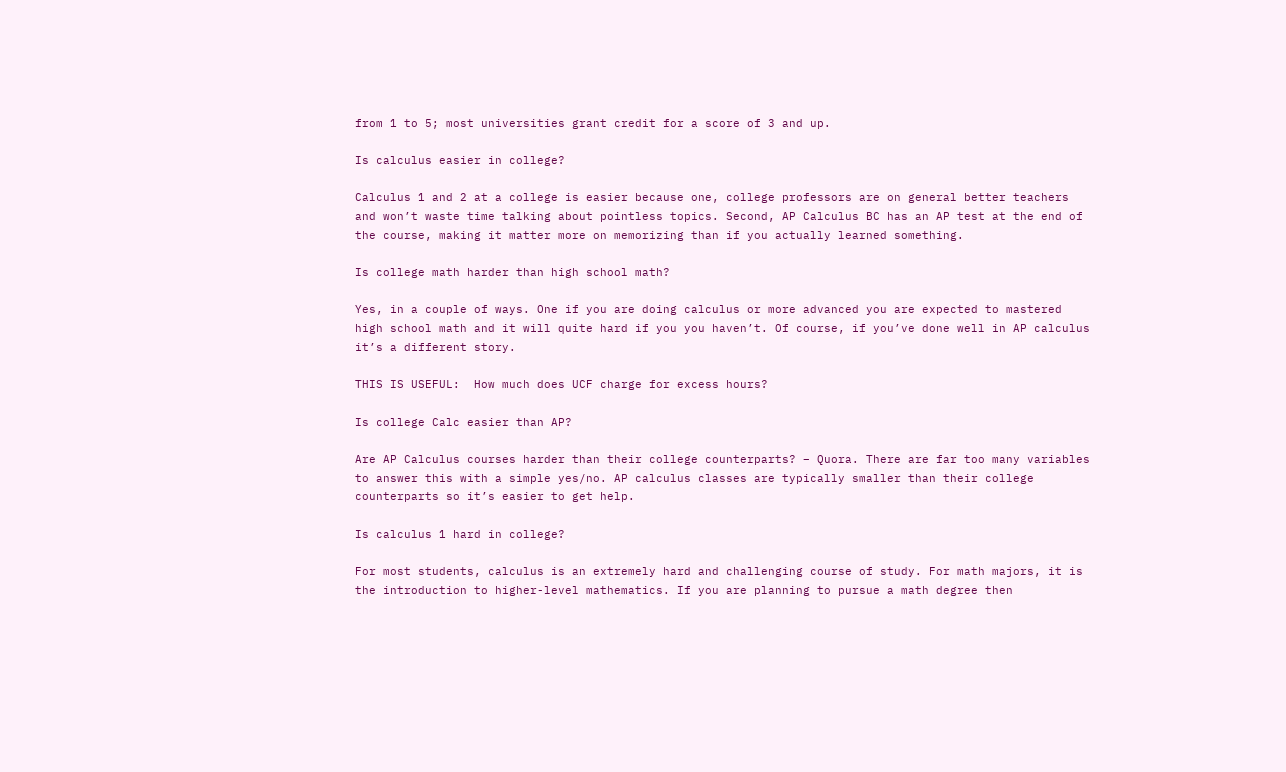from 1 to 5; most universities grant credit for a score of 3 and up.

Is calculus easier in college?

Calculus 1 and 2 at a college is easier because one, college professors are on general better teachers and won’t waste time talking about pointless topics. Second, AP Calculus BC has an AP test at the end of the course, making it matter more on memorizing than if you actually learned something.

Is college math harder than high school math?

Yes, in a couple of ways. One if you are doing calculus or more advanced you are expected to mastered high school math and it will quite hard if you you haven’t. Of course, if you’ve done well in AP calculus it’s a different story.

THIS IS USEFUL:  How much does UCF charge for excess hours?

Is college Calc easier than AP?

Are AP Calculus courses harder than their college counterparts? – Quora. There are far too many variables to answer this with a simple yes/no. AP calculus classes are typically smaller than their college counterparts so it’s easier to get help.

Is calculus 1 hard in college?

For most students, calculus is an extremely hard and challenging course of study. For math majors, it is the introduction to higher-level mathematics. If you are planning to pursue a math degree then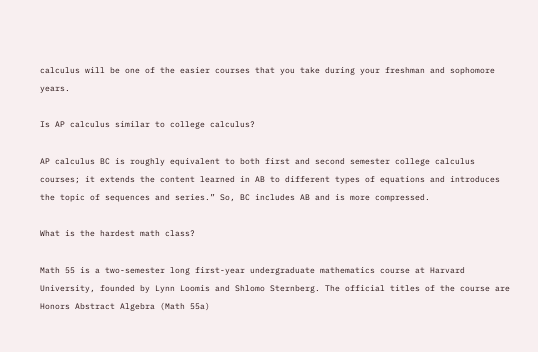calculus will be one of the easier courses that you take during your freshman and sophomore years.

Is AP calculus similar to college calculus?

AP calculus BC is roughly equivalent to both first and second semester college calculus courses; it extends the content learned in AB to different types of equations and introduces the topic of sequences and series.” So, BC includes AB and is more compressed.

What is the hardest math class?

Math 55 is a two-semester long first-year undergraduate mathematics course at Harvard University, founded by Lynn Loomis and Shlomo Sternberg. The official titles of the course are Honors Abstract Algebra (Math 55a)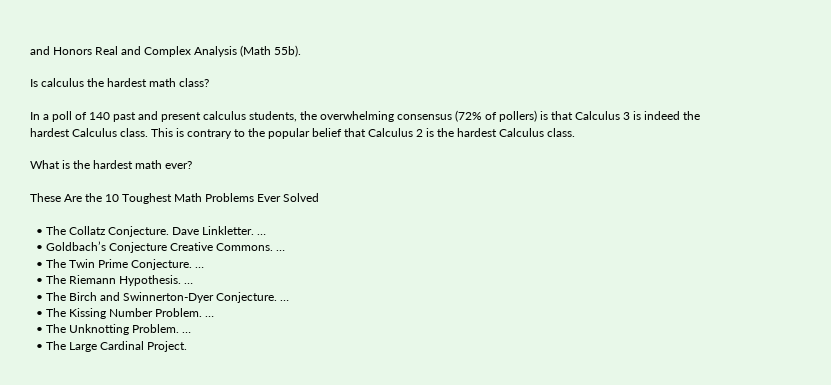and Honors Real and Complex Analysis (Math 55b).

Is calculus the hardest math class?

In a poll of 140 past and present calculus students, the overwhelming consensus (72% of pollers) is that Calculus 3 is indeed the hardest Calculus class. This is contrary to the popular belief that Calculus 2 is the hardest Calculus class.

What is the hardest math ever?

These Are the 10 Toughest Math Problems Ever Solved

  • The Collatz Conjecture. Dave Linkletter. …
  • Goldbach’s Conjecture Creative Commons. …
  • The Twin Prime Conjecture. …
  • The Riemann Hypothesis. …
  • The Birch and Swinnerton-Dyer Conjecture. …
  • The Kissing Number Problem. …
  • The Unknotting Problem. …
  • The Large Cardinal Project.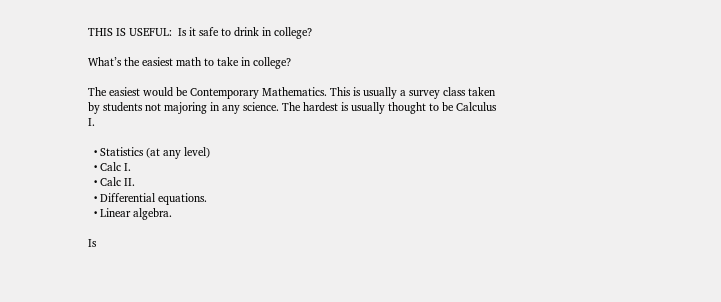THIS IS USEFUL:  Is it safe to drink in college?

What’s the easiest math to take in college?

The easiest would be Contemporary Mathematics. This is usually a survey class taken by students not majoring in any science. The hardest is usually thought to be Calculus I.

  • Statistics (at any level)
  • Calc I.
  • Calc II.
  • Differential equations.
  • Linear algebra.

Is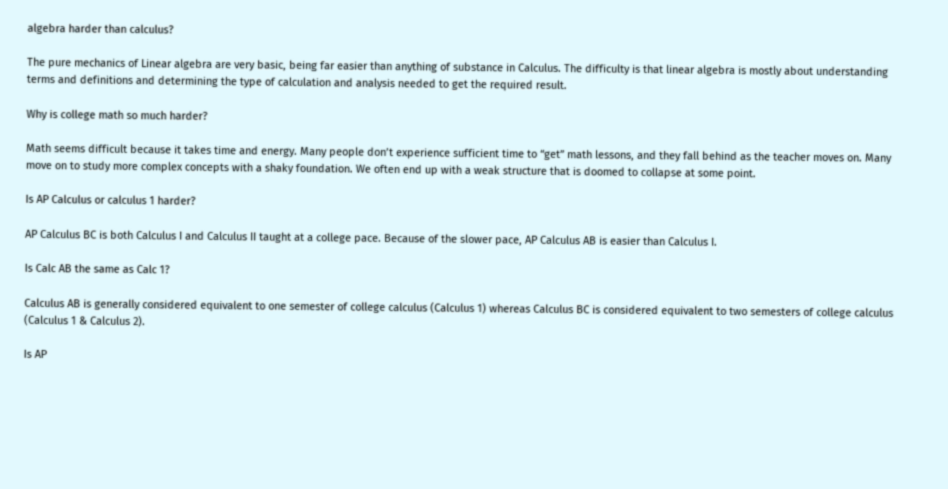algebra harder than calculus?

The pure mechanics of Linear algebra are very basic, being far easier than anything of substance in Calculus. The difficulty is that linear algebra is mostly about understanding terms and definitions and determining the type of calculation and analysis needed to get the required result.

Why is college math so much harder?

Math seems difficult because it takes time and energy. Many people don’t experience sufficient time to “get” math lessons, and they fall behind as the teacher moves on. Many move on to study more complex concepts with a shaky foundation. We often end up with a weak structure that is doomed to collapse at some point.

Is AP Calculus or calculus 1 harder?

AP Calculus BC is both Calculus I and Calculus II taught at a college pace. Because of the slower pace, AP Calculus AB is easier than Calculus I.

Is Calc AB the same as Calc 1?

Calculus AB is generally considered equivalent to one semester of college calculus (Calculus 1) whereas Calculus BC is considered equivalent to two semesters of college calculus (Calculus 1 & Calculus 2).

Is AP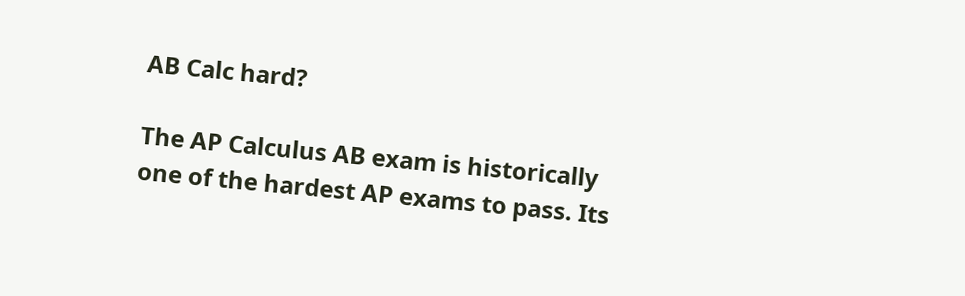AB Calc hard?

The AP Calculus AB exam is historically one of the hardest AP exams to pass. Its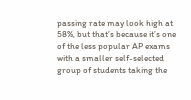passing rate may look high at 58%, but that’s because it’s one of the less popular AP exams with a smaller self-selected group of students taking the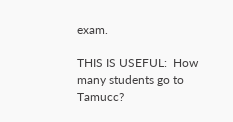exam.

THIS IS USEFUL:  How many students go to Tamucc?